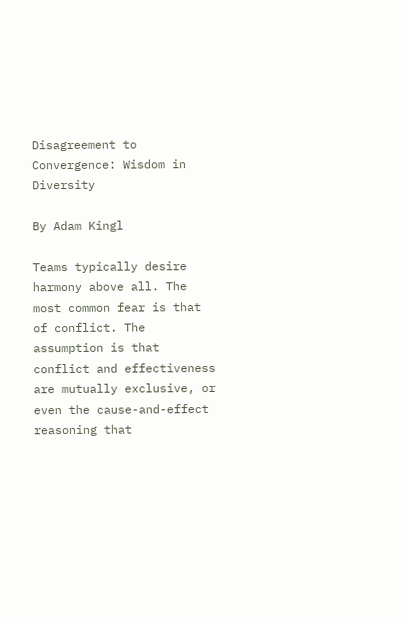Disagreement to Convergence: Wisdom in Diversity

By Adam Kingl

Teams typically desire harmony above all. The most common fear is that of conflict. The assumption is that conflict and effectiveness are mutually exclusive, or even the cause-and-effect reasoning that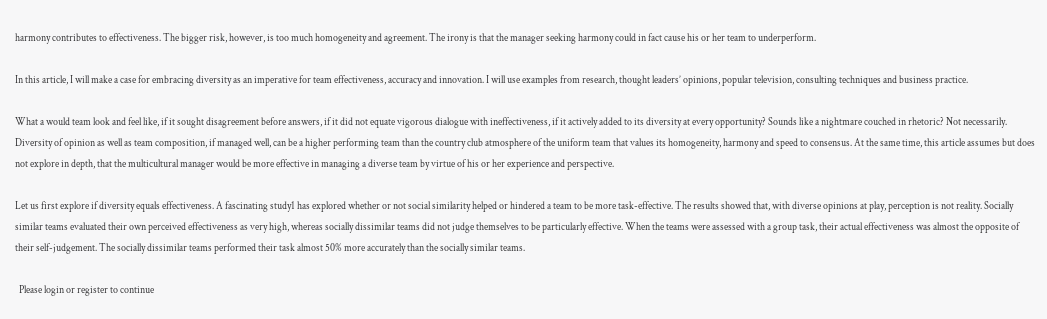harmony contributes to effectiveness. The bigger risk, however, is too much homogeneity and agreement. The irony is that the manager seeking harmony could in fact cause his or her team to underperform.

In this article, I will make a case for embracing diversity as an imperative for team effectiveness, accuracy and innovation. I will use examples from research, thought leaders’ opinions, popular television, consulting techniques and business practice.

What a would team look and feel like, if it sought disagreement before answers, if it did not equate vigorous dialogue with ineffectiveness, if it actively added to its diversity at every opportunity? Sounds like a nightmare couched in rhetoric? Not necessarily. Diversity of opinion as well as team composition, if managed well, can be a higher performing team than the country club atmosphere of the uniform team that values its homogeneity, harmony and speed to consensus. At the same time, this article assumes but does not explore in depth, that the multicultural manager would be more effective in managing a diverse team by virtue of his or her experience and perspective.

Let us first explore if diversity equals effectiveness. A fascinating study1 has explored whether or not social similarity helped or hindered a team to be more task-effective. The results showed that, with diverse opinions at play, perception is not reality. Socially similar teams evaluated their own perceived effectiveness as very high, whereas socially dissimilar teams did not judge themselves to be particularly effective. When the teams were assessed with a group task, their actual effectiveness was almost the opposite of their self-judgement. The socially dissimilar teams performed their task almost 50% more accurately than the socially similar teams.

  Please login or register to continue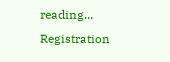reading... Registration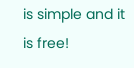is simple and it is free!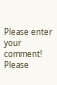Please enter your comment!
Please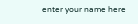enter your name here